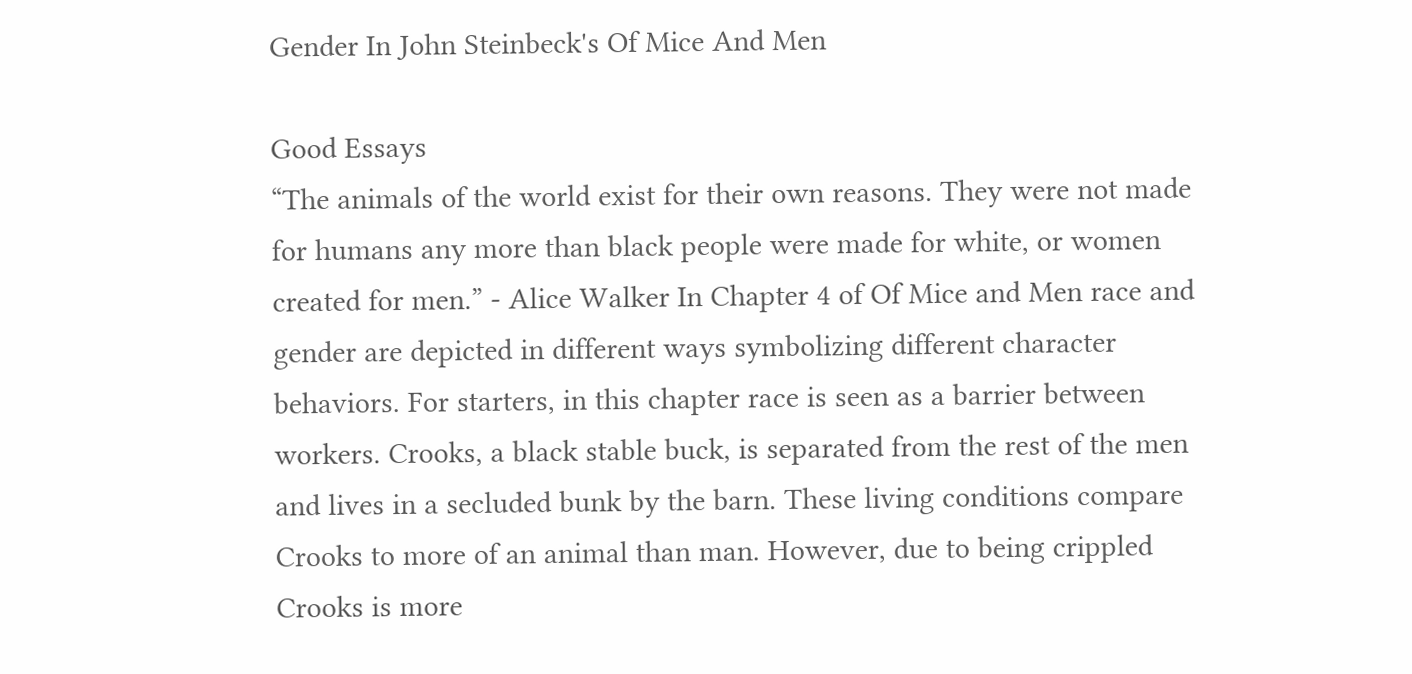Gender In John Steinbeck's Of Mice And Men

Good Essays
“The animals of the world exist for their own reasons. They were not made for humans any more than black people were made for white, or women created for men.” - Alice Walker In Chapter 4 of Of Mice and Men race and gender are depicted in different ways symbolizing different character behaviors. For starters, in this chapter race is seen as a barrier between workers. Crooks, a black stable buck, is separated from the rest of the men and lives in a secluded bunk by the barn. These living conditions compare Crooks to more of an animal than man. However, due to being crippled Crooks is more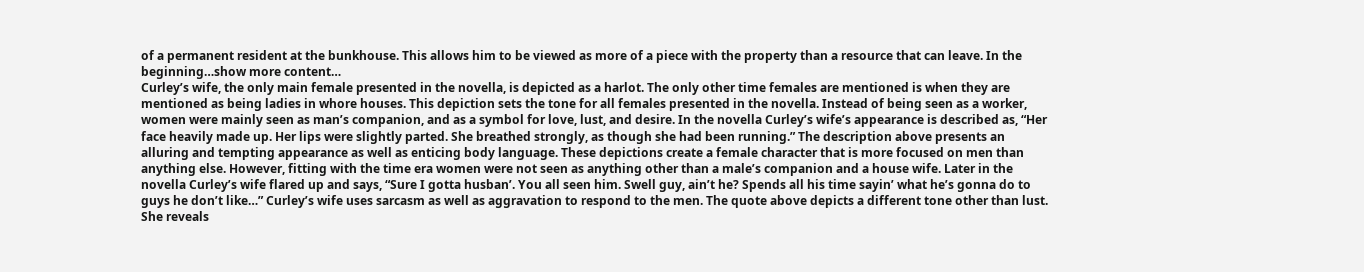of a permanent resident at the bunkhouse. This allows him to be viewed as more of a piece with the property than a resource that can leave. In the beginning…show more content…
Curley’s wife, the only main female presented in the novella, is depicted as a harlot. The only other time females are mentioned is when they are mentioned as being ladies in whore houses. This depiction sets the tone for all females presented in the novella. Instead of being seen as a worker, women were mainly seen as man’s companion, and as a symbol for love, lust, and desire. In the novella Curley’s wife’s appearance is described as, “Her face heavily made up. Her lips were slightly parted. She breathed strongly, as though she had been running.” The description above presents an alluring and tempting appearance as well as enticing body language. These depictions create a female character that is more focused on men than anything else. However, fitting with the time era women were not seen as anything other than a male’s companion and a house wife. Later in the novella Curley’s wife flared up and says, “Sure I gotta husban’. You all seen him. Swell guy, ain’t he? Spends all his time sayin’ what he’s gonna do to guys he don’t like…” Curley’s wife uses sarcasm as well as aggravation to respond to the men. The quote above depicts a different tone other than lust. She reveals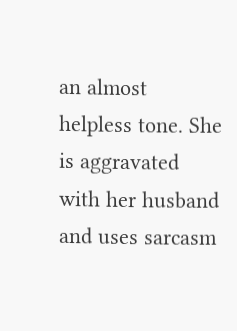an almost helpless tone. She is aggravated with her husband and uses sarcasm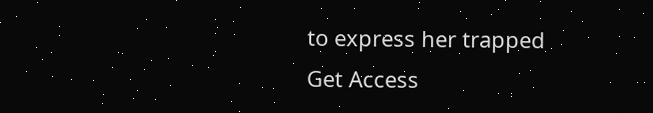to express her trapped
Get Access